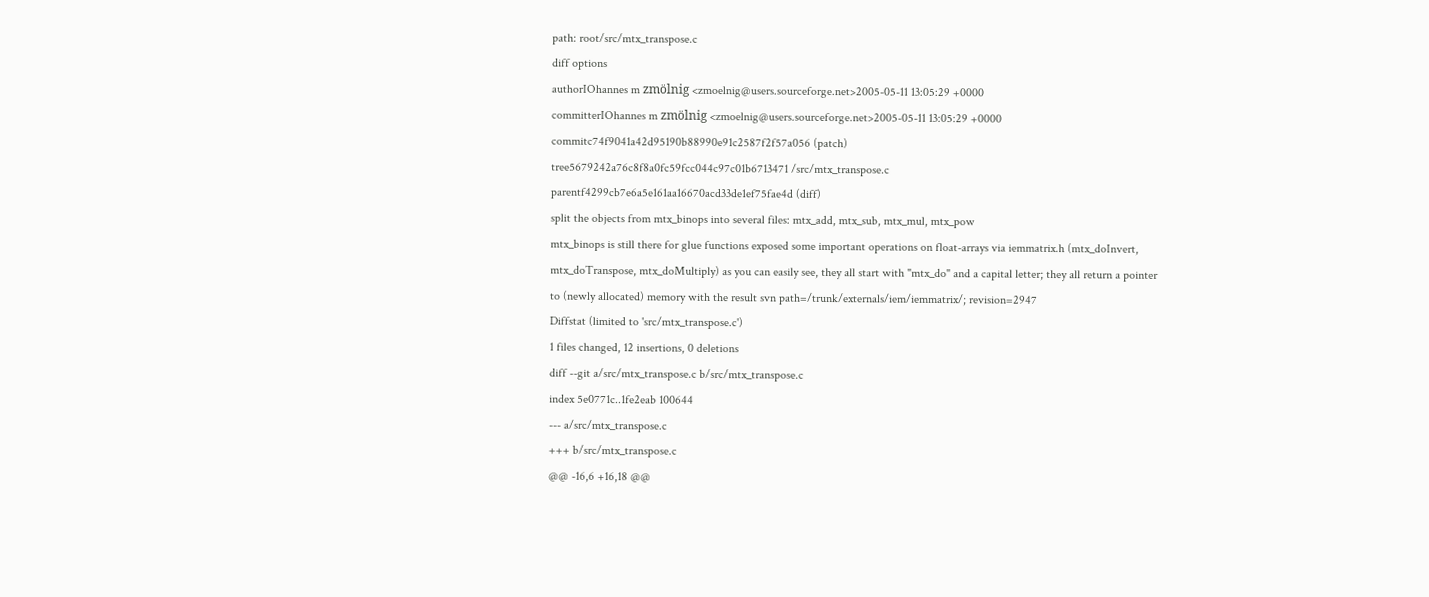path: root/src/mtx_transpose.c
diff options
authorIOhannes m zmölnig <zmoelnig@users.sourceforge.net>2005-05-11 13:05:29 +0000
committerIOhannes m zmölnig <zmoelnig@users.sourceforge.net>2005-05-11 13:05:29 +0000
commitc74f9041a42d95190b88990e91c2587f2f57a056 (patch)
tree5679242a76c8f8a0fc59fcc044c97c01b6713471 /src/mtx_transpose.c
parentf4299cb7e6a5e161aa16670acd33de1ef75fae4d (diff)
split the objects from mtx_binops into several files: mtx_add, mtx_sub, mtx_mul, mtx_pow
mtx_binops is still there for glue functions exposed some important operations on float-arrays via iemmatrix.h (mtx_doInvert, mtx_doTranspose, mtx_doMultiply) as you can easily see, they all start with "mtx_do" and a capital letter; they all return a pointer to (newly allocated) memory with the result svn path=/trunk/externals/iem/iemmatrix/; revision=2947
Diffstat (limited to 'src/mtx_transpose.c')
1 files changed, 12 insertions, 0 deletions
diff --git a/src/mtx_transpose.c b/src/mtx_transpose.c
index 5e0771c..1fe2eab 100644
--- a/src/mtx_transpose.c
+++ b/src/mtx_transpose.c
@@ -16,6 +16,18 @@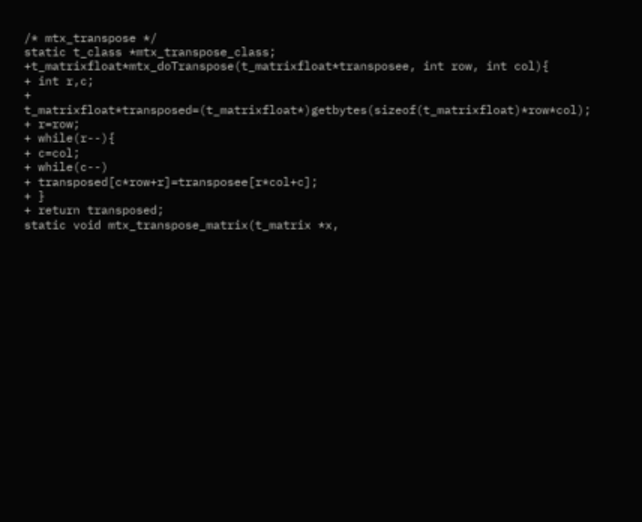/* mtx_transpose */
static t_class *mtx_transpose_class;
+t_matrixfloat*mtx_doTranspose(t_matrixfloat*transposee, int row, int col){
+ int r,c;
+ t_matrixfloat*transposed=(t_matrixfloat*)getbytes(sizeof(t_matrixfloat)*row*col);
+ r=row;
+ while(r--){
+ c=col;
+ while(c--)
+ transposed[c*row+r]=transposee[r*col+c];
+ }
+ return transposed;
static void mtx_transpose_matrix(t_matrix *x,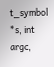t_symbol *s, int argc,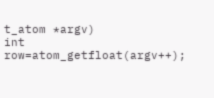t_atom *argv)
int row=atom_getfloat(argv++);